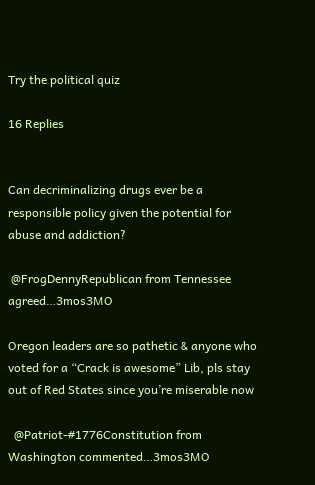Try the political quiz

16 Replies


Can decriminalizing drugs ever be a responsible policy given the potential for abuse and addiction?

 @FrogDennyRepublican from Tennessee agreed…3mos3MO

Oregon leaders are so pathetic & anyone who voted for a “Crack is awesome” Lib, pls stay out of Red States since you’re miserable now

  @Patriot-#1776Constitution from Washington commented…3mos3MO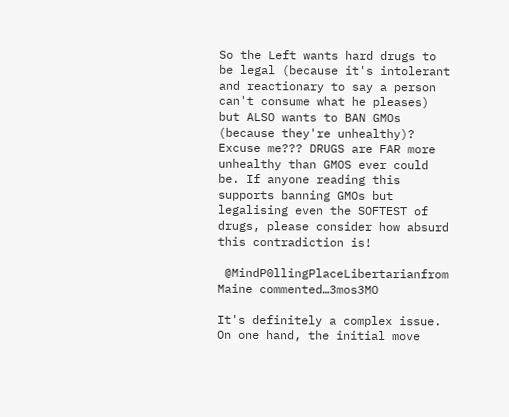So the Left wants hard drugs to be legal (because it's intolerant and reactionary to say a person can't consume what he pleases) but ALSO wants to BAN GMOs (because they're unhealthy)? Excuse me??? DRUGS are FAR more unhealthy than GMOS ever could be. If anyone reading this supports banning GMOs but legalising even the SOFTEST of drugs, please consider how absurd this contradiction is!

 @MindP0llingPlaceLibertarianfrom Maine commented…3mos3MO

It's definitely a complex issue. On one hand, the initial move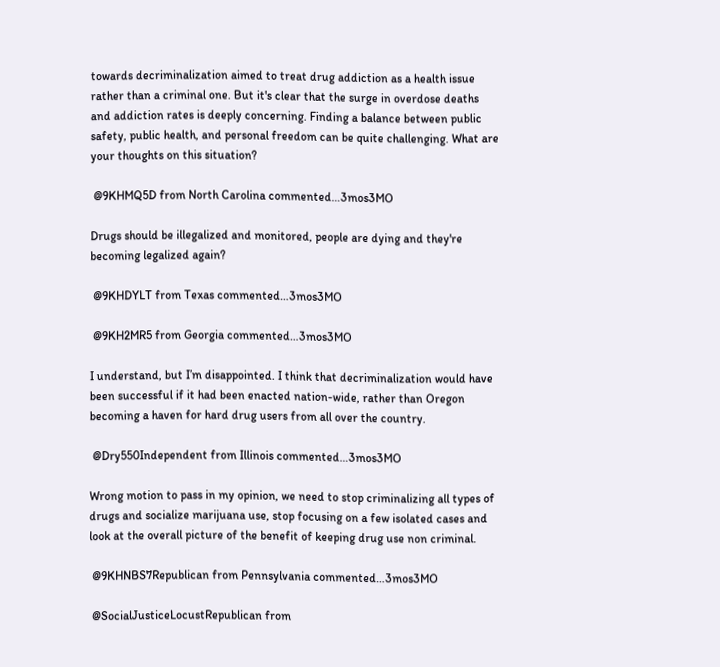towards decriminalization aimed to treat drug addiction as a health issue rather than a criminal one. But it's clear that the surge in overdose deaths and addiction rates is deeply concerning. Finding a balance between public safety, public health, and personal freedom can be quite challenging. What are your thoughts on this situation?

 @9KHMQ5D from North Carolina commented…3mos3MO

Drugs should be illegalized and monitored, people are dying and they're becoming legalized again?

 @9KHDYLT from Texas commented…3mos3MO

 @9KH2MR5 from Georgia commented…3mos3MO

I understand, but I’m disappointed. I think that decriminalization would have been successful if it had been enacted nation-wide, rather than Oregon becoming a haven for hard drug users from all over the country.

 @Dry550Independent from Illinois commented…3mos3MO

Wrong motion to pass in my opinion, we need to stop criminalizing all types of drugs and socialize marijuana use, stop focusing on a few isolated cases and look at the overall picture of the benefit of keeping drug use non criminal.

 @9KHNBS7Republican from Pennsylvania commented…3mos3MO

 @SocialJusticeLocustRepublican from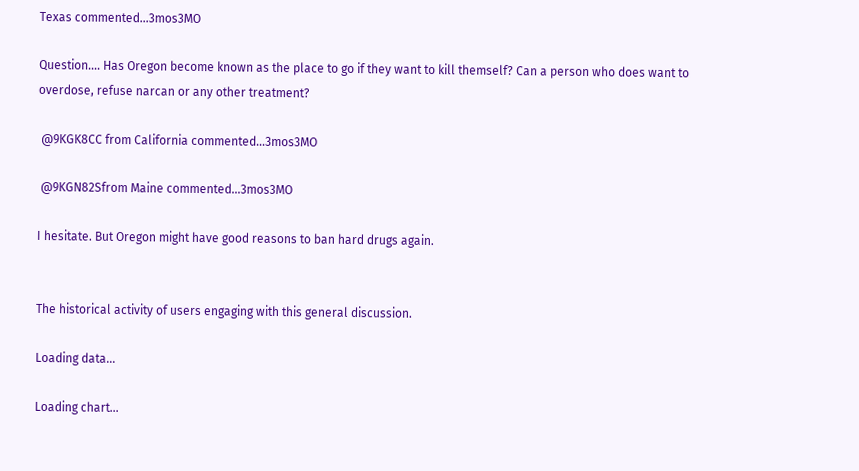Texas commented…3mos3MO

Question.... Has Oregon become known as the place to go if they want to kill themself? Can a person who does want to overdose, refuse narcan or any other treatment?

 @9KGK8CC from California commented…3mos3MO

 @9KGN82Sfrom Maine commented…3mos3MO

I hesitate. But Oregon might have good reasons to ban hard drugs again.


The historical activity of users engaging with this general discussion.

Loading data...

Loading chart...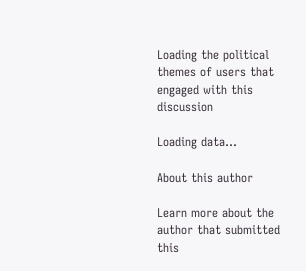Loading the political themes of users that engaged with this discussion

Loading data...

About this author

Learn more about the author that submitted this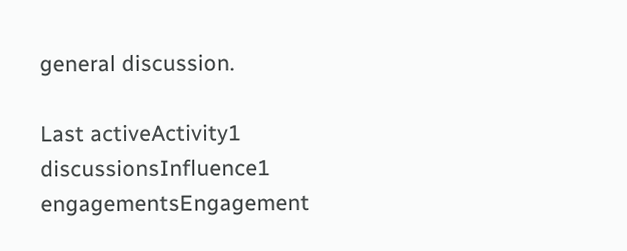general discussion.

Last activeActivity1 discussionsInfluence1 engagementsEngagement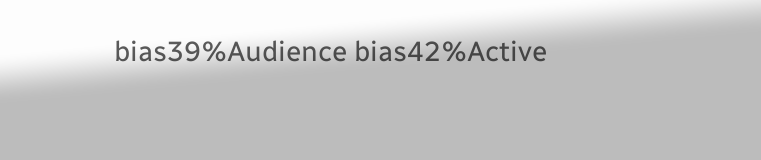bias39%Audience bias42%Active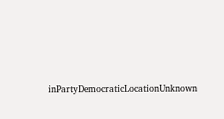inPartyDemocraticLocationUnknown